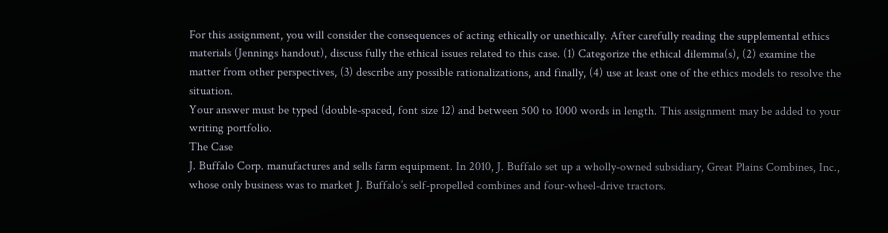For this assignment, you will consider the consequences of acting ethically or unethically. After carefully reading the supplemental ethics materials (Jennings handout), discuss fully the ethical issues related to this case. (1) Categorize the ethical dilemma(s), (2) examine the matter from other perspectives, (3) describe any possible rationalizations, and finally, (4) use at least one of the ethics models to resolve the situation.
Your answer must be typed (double-spaced, font size 12) and between 500 to 1000 words in length. This assignment may be added to your writing portfolio.
The Case
J. Buffalo Corp. manufactures and sells farm equipment. In 2010, J. Buffalo set up a wholly-owned subsidiary, Great Plains Combines, Inc., whose only business was to market J. Buffalo’s self-propelled combines and four-wheel-drive tractors.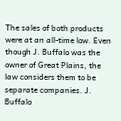The sales of both products were at an all-time low. Even though J. Buffalo was the owner of Great Plains, the law considers them to be separate companies. J. Buffalo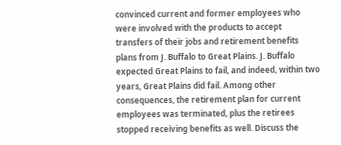convinced current and former employees who were involved with the products to accept transfers of their jobs and retirement benefits plans from J. Buffalo to Great Plains. J. Buffalo expected Great Plains to fail, and indeed, within two years, Great Plains did fail. Among other consequences, the retirement plan for current employees was terminated, plus the retirees stopped receiving benefits as well. Discuss the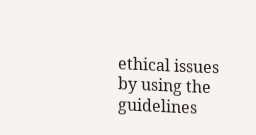ethical issues by using the guidelines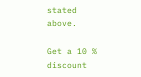stated above.

Get a 10 % discount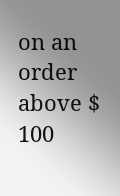on an order above $ 100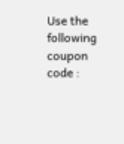Use the following coupon code :